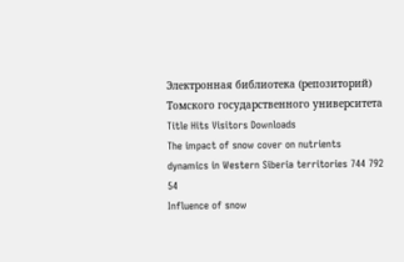Электронная библиотека (репозиторий) Томского государственного университета
Title Hits Visitors Downloads
The impact of snow cover on nutrients dynamics in Western Siberia territories 744 792 54
Influence of snow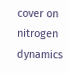cover on nitrogen dynamics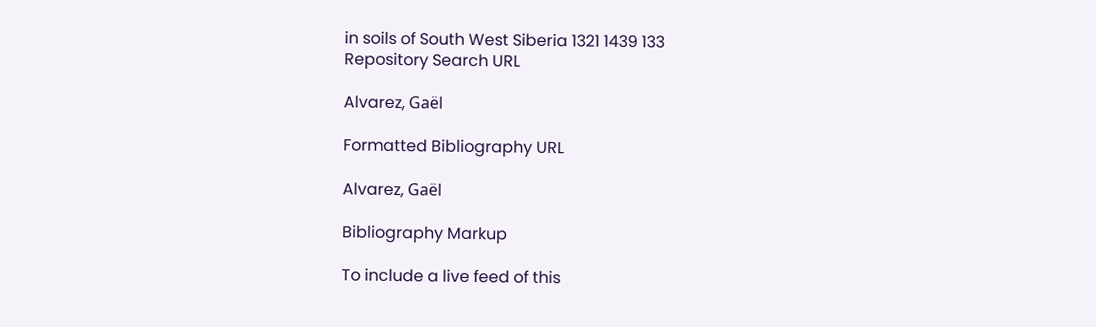in soils of South West Siberia 1321 1439 133
Repository Search URL

Alvarez, Gaël

Formatted Bibliography URL

Alvarez, Gaël

Bibliography Markup

To include a live feed of this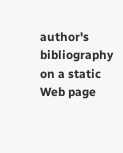author's bibliography on a static Web page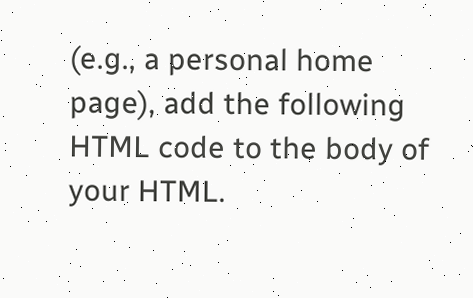(e.g., a personal home page), add the following HTML code to the body of your HTML.